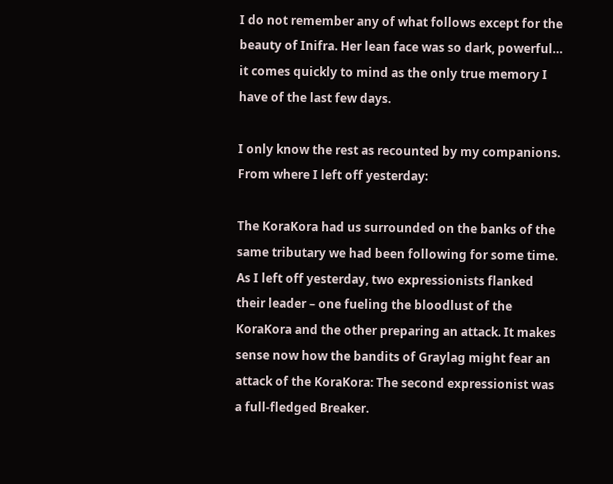I do not remember any of what follows except for the beauty of Inifra. Her lean face was so dark, powerful… it comes quickly to mind as the only true memory I have of the last few days.

I only know the rest as recounted by my companions. From where I left off yesterday:

The KoraKora had us surrounded on the banks of the same tributary we had been following for some time. As I left off yesterday, two expressionists flanked their leader – one fueling the bloodlust of the KoraKora and the other preparing an attack. It makes sense now how the bandits of Graylag might fear an attack of the KoraKora: The second expressionist was a full-fledged Breaker.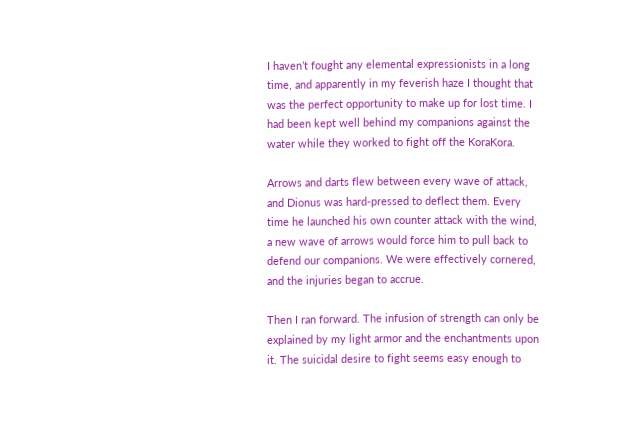I haven’t fought any elemental expressionists in a long time, and apparently in my feverish haze I thought that was the perfect opportunity to make up for lost time. I had been kept well behind my companions against the water while they worked to fight off the KoraKora.

Arrows and darts flew between every wave of attack, and Dionus was hard-pressed to deflect them. Every time he launched his own counter attack with the wind, a new wave of arrows would force him to pull back to defend our companions. We were effectively cornered, and the injuries began to accrue.

Then I ran forward. The infusion of strength can only be explained by my light armor and the enchantments upon it. The suicidal desire to fight seems easy enough to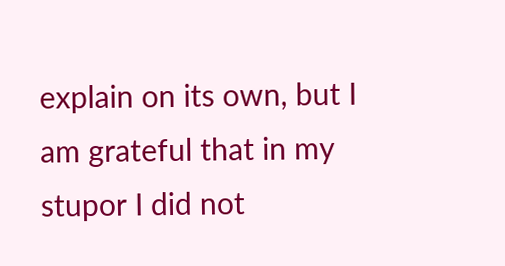explain on its own, but I am grateful that in my stupor I did not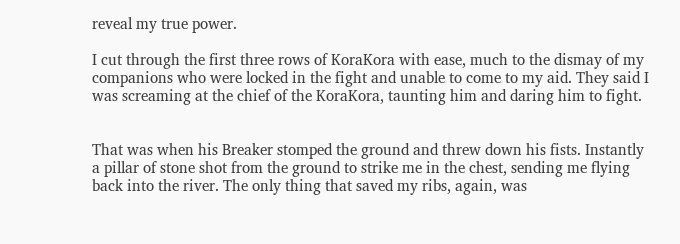reveal my true power.

I cut through the first three rows of KoraKora with ease, much to the dismay of my companions who were locked in the fight and unable to come to my aid. They said I was screaming at the chief of the KoraKora, taunting him and daring him to fight.


That was when his Breaker stomped the ground and threw down his fists. Instantly a pillar of stone shot from the ground to strike me in the chest, sending me flying back into the river. The only thing that saved my ribs, again, was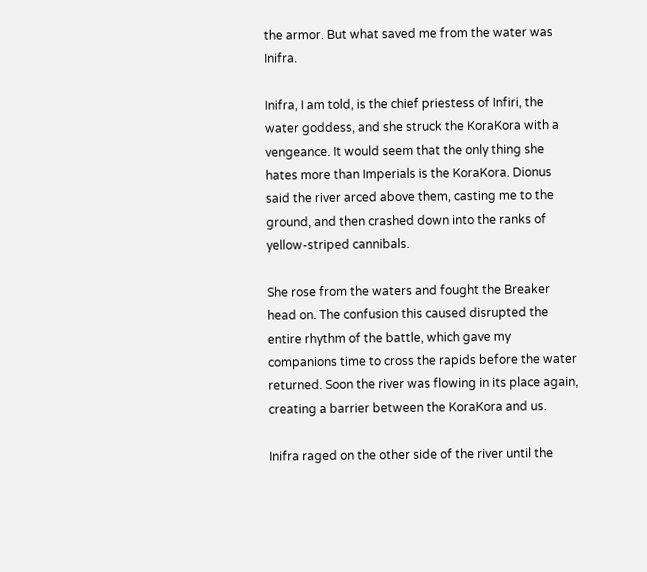the armor. But what saved me from the water was Inifra.

Inifra, I am told, is the chief priestess of Infiri, the water goddess, and she struck the KoraKora with a vengeance. It would seem that the only thing she hates more than Imperials is the KoraKora. Dionus said the river arced above them, casting me to the ground, and then crashed down into the ranks of yellow-striped cannibals.

She rose from the waters and fought the Breaker head on. The confusion this caused disrupted the entire rhythm of the battle, which gave my companions time to cross the rapids before the water returned. Soon the river was flowing in its place again, creating a barrier between the KoraKora and us.

Inifra raged on the other side of the river until the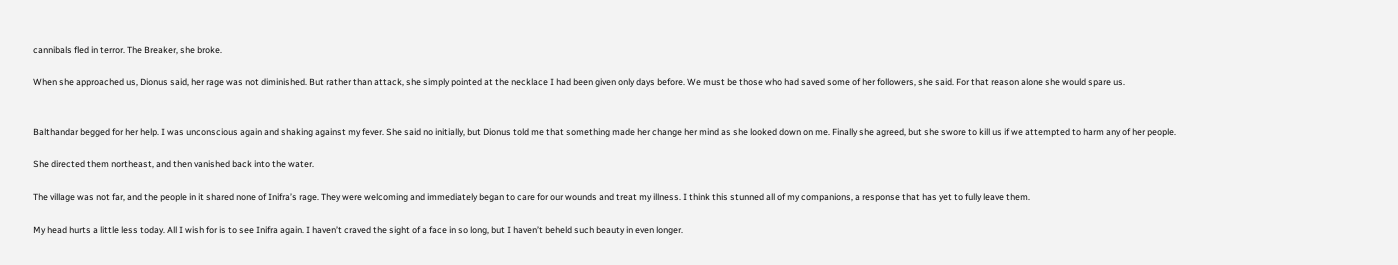cannibals fled in terror. The Breaker, she broke.

When she approached us, Dionus said, her rage was not diminished. But rather than attack, she simply pointed at the necklace I had been given only days before. We must be those who had saved some of her followers, she said. For that reason alone she would spare us.


Balthandar begged for her help. I was unconscious again and shaking against my fever. She said no initially, but Dionus told me that something made her change her mind as she looked down on me. Finally she agreed, but she swore to kill us if we attempted to harm any of her people.

She directed them northeast, and then vanished back into the water.

The village was not far, and the people in it shared none of Inifra’s rage. They were welcoming and immediately began to care for our wounds and treat my illness. I think this stunned all of my companions, a response that has yet to fully leave them.

My head hurts a little less today. All I wish for is to see Inifra again. I haven’t craved the sight of a face in so long, but I haven’t beheld such beauty in even longer.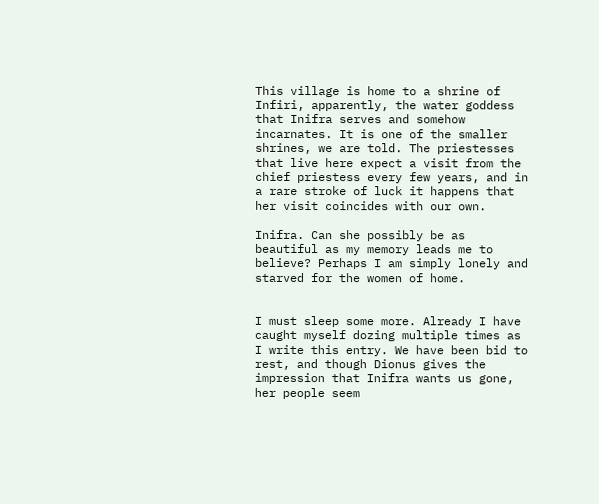This village is home to a shrine of Infiri, apparently, the water goddess that Inifra serves and somehow incarnates. It is one of the smaller shrines, we are told. The priestesses that live here expect a visit from the chief priestess every few years, and in a rare stroke of luck it happens that her visit coincides with our own.

Inifra. Can she possibly be as beautiful as my memory leads me to believe? Perhaps I am simply lonely and starved for the women of home.


I must sleep some more. Already I have caught myself dozing multiple times as I write this entry. We have been bid to rest, and though Dionus gives the impression that Inifra wants us gone, her people seem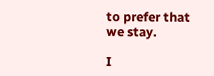to prefer that we stay.

I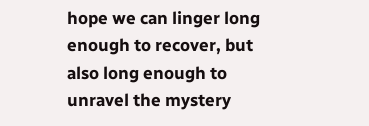hope we can linger long enough to recover, but also long enough to unravel the mystery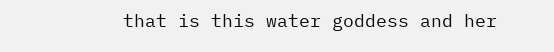that is this water goddess and her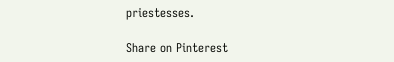priestesses.

Share on Pinterest